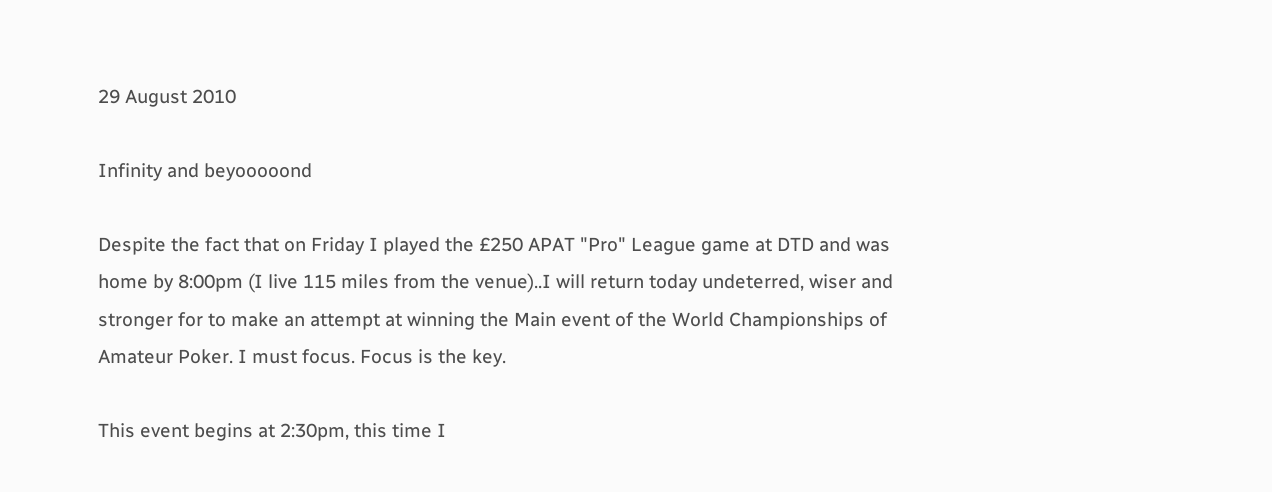29 August 2010

Infinity and beyooooond

Despite the fact that on Friday I played the £250 APAT "Pro" League game at DTD and was home by 8:00pm (I live 115 miles from the venue)..I will return today undeterred, wiser and stronger for to make an attempt at winning the Main event of the World Championships of Amateur Poker. I must focus. Focus is the key.

This event begins at 2:30pm, this time I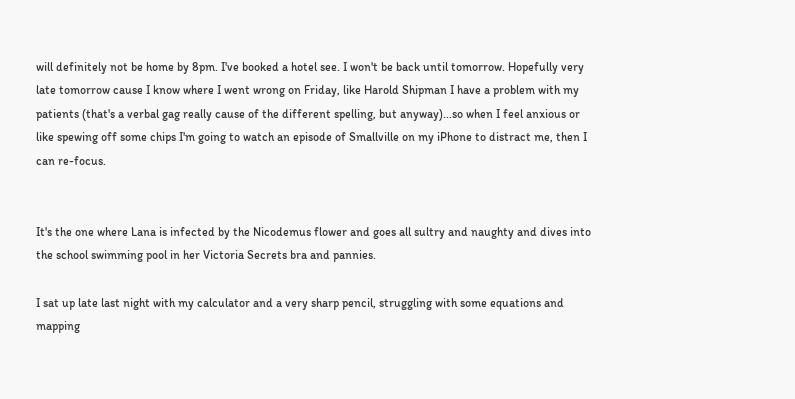will definitely not be home by 8pm. I've booked a hotel see. I won't be back until tomorrow. Hopefully very late tomorrow cause I know where I went wrong on Friday, like Harold Shipman I have a problem with my patients (that's a verbal gag really cause of the different spelling, but anyway)...so when I feel anxious or like spewing off some chips I'm going to watch an episode of Smallville on my iPhone to distract me, then I can re-focus.


It's the one where Lana is infected by the Nicodemus flower and goes all sultry and naughty and dives into the school swimming pool in her Victoria Secrets bra and pannies.

I sat up late last night with my calculator and a very sharp pencil, struggling with some equations and mapping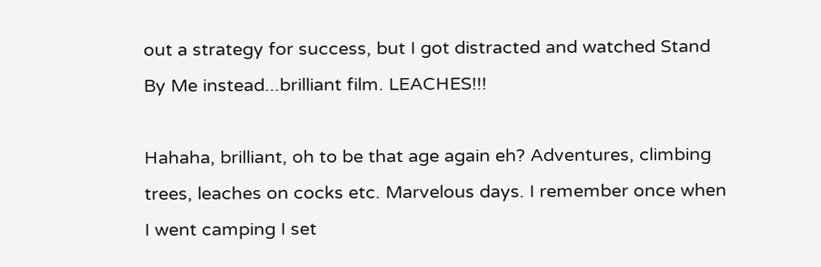out a strategy for success, but I got distracted and watched Stand By Me instead...brilliant film. LEACHES!!!

Hahaha, brilliant, oh to be that age again eh? Adventures, climbing trees, leaches on cocks etc. Marvelous days. I remember once when I went camping I set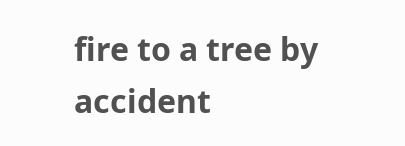fire to a tree by accident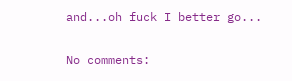and...oh fuck I better go...

No comments: